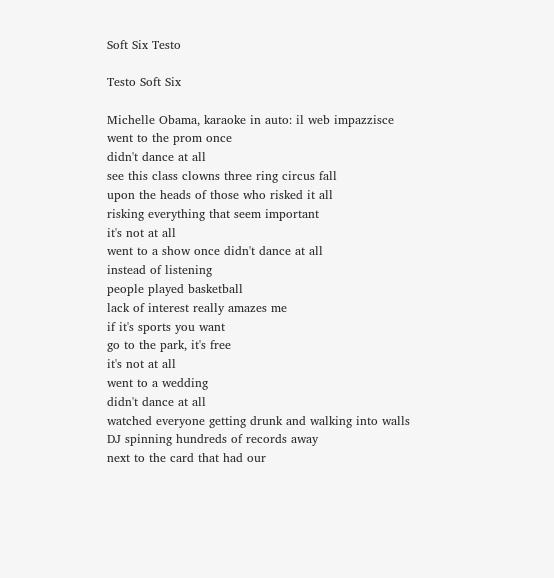Soft Six Testo

Testo Soft Six

Michelle Obama, karaoke in auto: il web impazzisce
went to the prom once
didn't dance at all
see this class clowns three ring circus fall
upon the heads of those who risked it all
risking everything that seem important
it's not at all
went to a show once didn't dance at all
instead of listening
people played basketball
lack of interest really amazes me
if it's sports you want
go to the park, it's free
it's not at all
went to a wedding
didn't dance at all
watched everyone getting drunk and walking into walls
DJ spinning hundreds of records away
next to the card that had our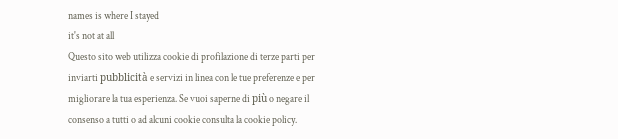names is where I stayed
it's not at all
Questo sito web utilizza cookie di profilazione di terze parti per inviarti pubblicità e servizi in linea con le tue preferenze e per migliorare la tua esperienza. Se vuoi saperne di più o negare il consenso a tutti o ad alcuni cookie consulta la cookie policy.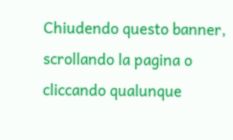Chiudendo questo banner, scrollando la pagina o cliccando qualunque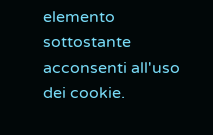elemento sottostante acconsenti all'uso dei cookie.